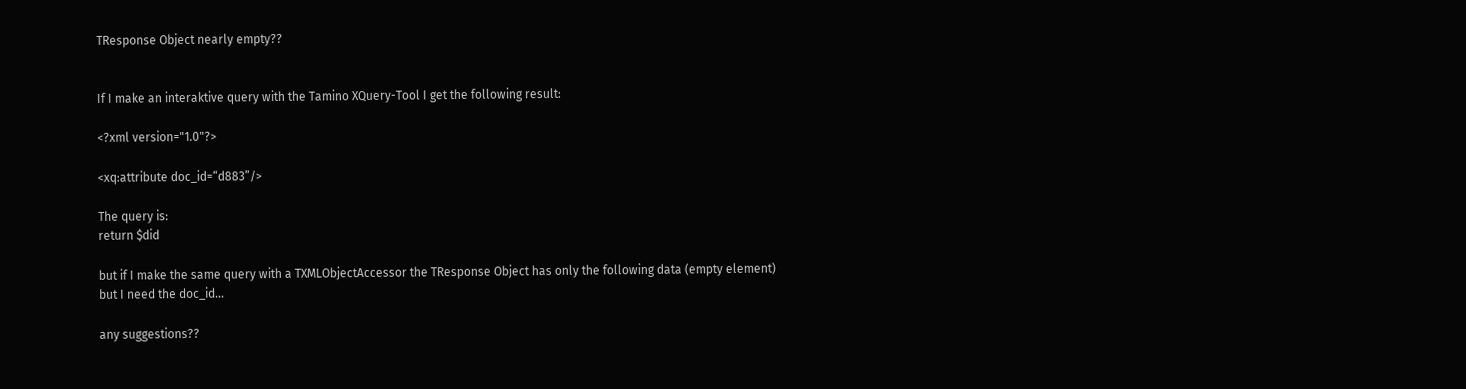TResponse Object nearly empty??


If I make an interaktive query with the Tamino XQuery-Tool I get the following result:

<?xml version="1.0"?>

<xq:attribute doc_id=“d883”/>

The query is:
return $did

but if I make the same query with a TXMLObjectAccessor the TResponse Object has only the following data (empty element)
but I need the doc_id…

any suggestions??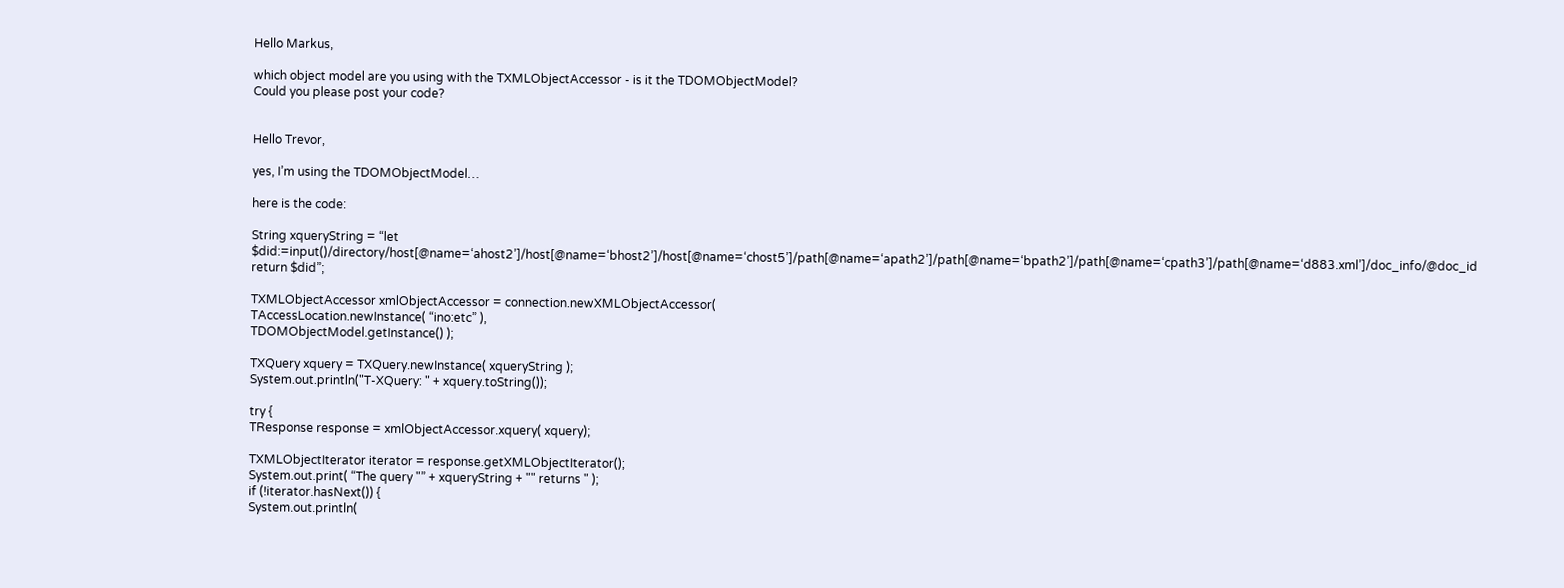Hello Markus,

which object model are you using with the TXMLObjectAccessor - is it the TDOMObjectModel?
Could you please post your code?


Hello Trevor,

yes, I’m using the TDOMObjectModel…

here is the code:

String xqueryString = “let $did:=input()/directory/host[@name=‘ahost2’]/host[@name=‘bhost2’]/host[@name=‘chost5’]/path[@name=‘apath2’]/path[@name=‘bpath2’]/path[@name=‘cpath3’]/path[@name=‘d883.xml’]/doc_info/@doc_id return $did”;

TXMLObjectAccessor xmlObjectAccessor = connection.newXMLObjectAccessor(
TAccessLocation.newInstance( “ino:etc” ),
TDOMObjectModel.getInstance() );

TXQuery xquery = TXQuery.newInstance( xqueryString );
System.out.println("T-XQuery: " + xquery.toString());

try {
TResponse response = xmlObjectAccessor.xquery( xquery);

TXMLObjectIterator iterator = response.getXMLObjectIterator();
System.out.print( “The query "” + xqueryString + "" returns " );
if (!iterator.hasNext()) {
System.out.println(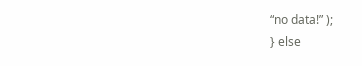“no data!” );
} else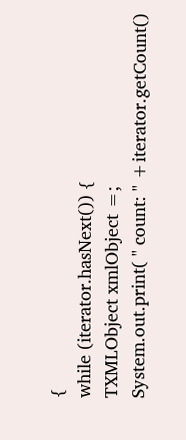{
while (iterator.hasNext()) {
TXMLObject xmlObject =;
System.out.print( " count: " +iterator.getCount()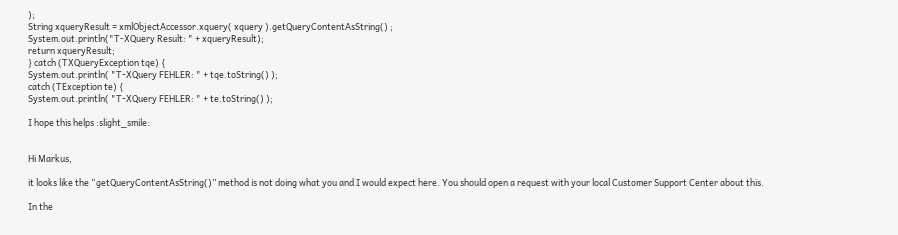);
String xqueryResult = xmlObjectAccessor.xquery( xquery ).getQueryContentAsString() ;
System.out.println("T-XQuery Result: " + xqueryResult);
return xqueryResult;
} catch (TXQueryException tqe) {
System.out.println( "T-XQuery FEHLER: " + tqe.toString() );
catch (TException te) {
System.out.println( "T-XQuery FEHLER: " + te.toString() );

I hope this helps :slight_smile:


Hi Markus,

it looks like the “getQueryContentAsString()” method is not doing what you and I would expect here. You should open a request with your local Customer Support Center about this.

In the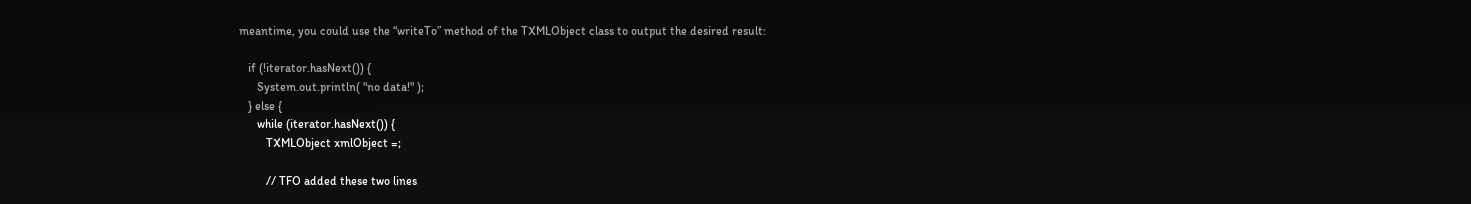meantime, you could use the “writeTo” method of the TXMLObject class to output the desired result:

   if (!iterator.hasNext()) {
      System.out.println( "no data!" );
   } else {
      while (iterator.hasNext()) {
         TXMLObject xmlObject =;

         // TFO added these two lines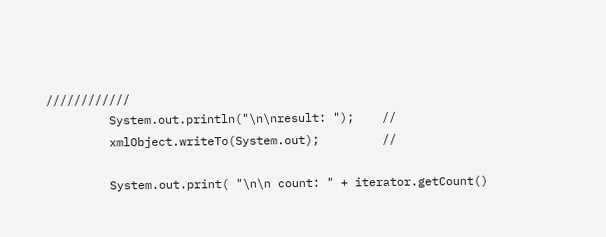////////////
         System.out.println("\n\nresult: ");    //
         xmlObject.writeTo(System.out);         //

         System.out.print( "\n\n count: " + iterator.getCount()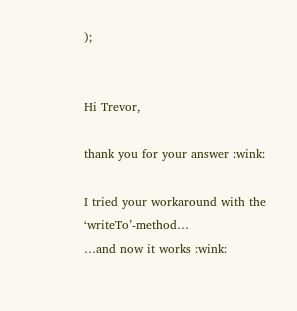);


Hi Trevor,

thank you for your answer :wink:

I tried your workaround with the ‘writeTo’-method…
…and now it works :wink: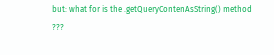but: what for is the .getQueryContenAsString() method ???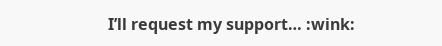I’ll request my support… :wink: